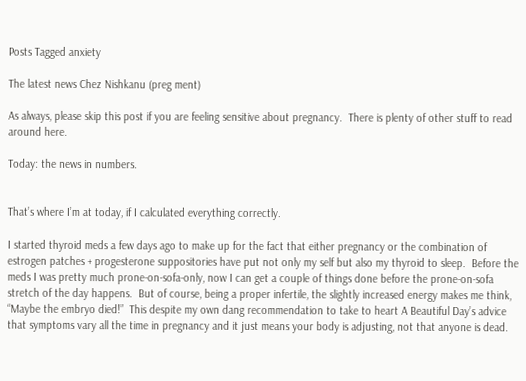Posts Tagged anxiety

The latest news Chez Nishkanu (preg ment)

As always, please skip this post if you are feeling sensitive about pregnancy.  There is plenty of other stuff to read around here.

Today: the news in numbers.


That’s where I’m at today, if I calculated everything correctly.

I started thyroid meds a few days ago to make up for the fact that either pregnancy or the combination of estrogen patches + progesterone suppositories have put not only my self but also my thyroid to sleep.  Before the meds I was pretty much prone-on-sofa-only, now I can get a couple of things done before the prone-on-sofa stretch of the day happens.  But of course, being a proper infertile, the slightly increased energy makes me think, “Maybe the embryo died!”  This despite my own dang recommendation to take to heart A Beautiful Day’s advice that symptoms vary all the time in pregnancy and it just means your body is adjusting, not that anyone is dead.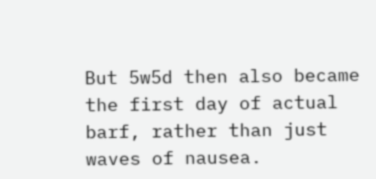But 5w5d then also became the first day of actual barf, rather than just waves of nausea.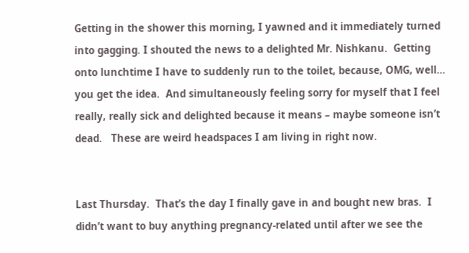Getting in the shower this morning, I yawned and it immediately turned into gagging. I shouted the news to a delighted Mr. Nishkanu.  Getting onto lunchtime I have to suddenly run to the toilet, because, OMG, well… you get the idea.  And simultaneously feeling sorry for myself that I feel really, really sick and delighted because it means – maybe someone isn’t dead.   These are weird headspaces I am living in right now.


Last Thursday.  That’s the day I finally gave in and bought new bras.  I didn’t want to buy anything pregnancy-related until after we see the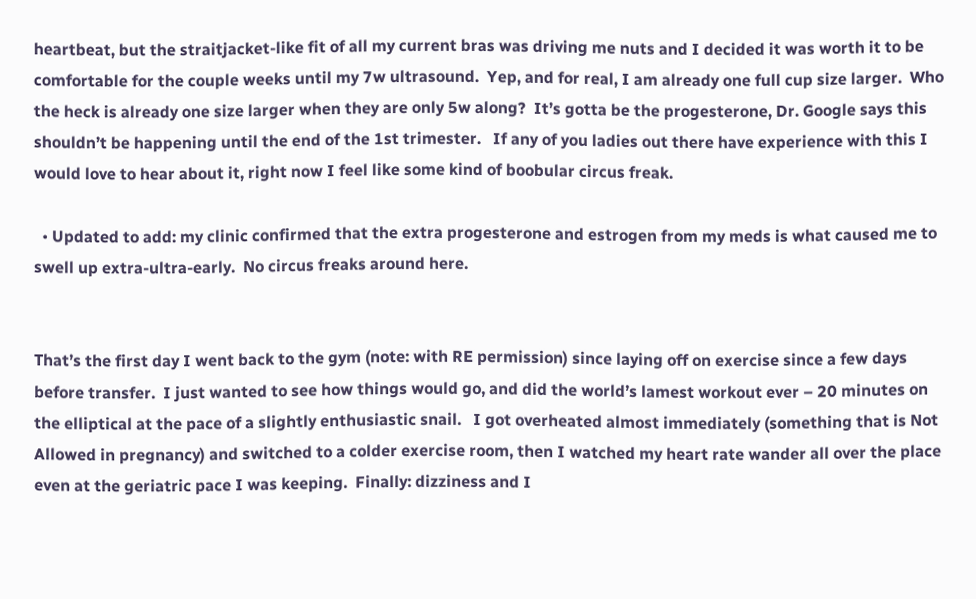heartbeat, but the straitjacket-like fit of all my current bras was driving me nuts and I decided it was worth it to be comfortable for the couple weeks until my 7w ultrasound.  Yep, and for real, I am already one full cup size larger.  Who the heck is already one size larger when they are only 5w along?  It’s gotta be the progesterone, Dr. Google says this shouldn’t be happening until the end of the 1st trimester.   If any of you ladies out there have experience with this I would love to hear about it, right now I feel like some kind of boobular circus freak.

  • Updated to add: my clinic confirmed that the extra progesterone and estrogen from my meds is what caused me to swell up extra-ultra-early.  No circus freaks around here.


That’s the first day I went back to the gym (note: with RE permission) since laying off on exercise since a few days before transfer.  I just wanted to see how things would go, and did the world’s lamest workout ever – 20 minutes on the elliptical at the pace of a slightly enthusiastic snail.   I got overheated almost immediately (something that is Not Allowed in pregnancy) and switched to a colder exercise room, then I watched my heart rate wander all over the place even at the geriatric pace I was keeping.  Finally: dizziness and I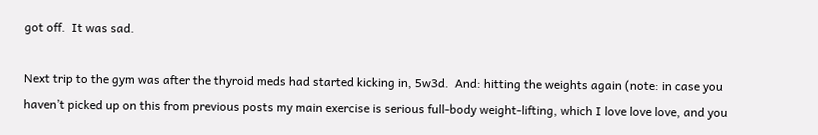got off.  It was sad.

Next trip to the gym was after the thyroid meds had started kicking in, 5w3d.  And: hitting the weights again (note: in case you haven’t picked up on this from previous posts my main exercise is serious full-body weight-lifting, which I love love love, and you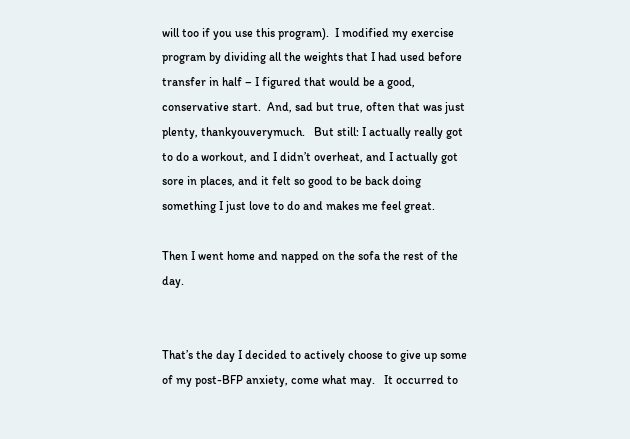will too if you use this program).  I modified my exercise program by dividing all the weights that I had used before transfer in half – I figured that would be a good, conservative start.  And, sad but true, often that was just plenty, thankyouverymuch.   But still: I actually really got to do a workout, and I didn’t overheat, and I actually got sore in places, and it felt so good to be back doing something I just love to do and makes me feel great.

Then I went home and napped on the sofa the rest of the day.


That’s the day I decided to actively choose to give up some of my post-BFP anxiety, come what may.   It occurred to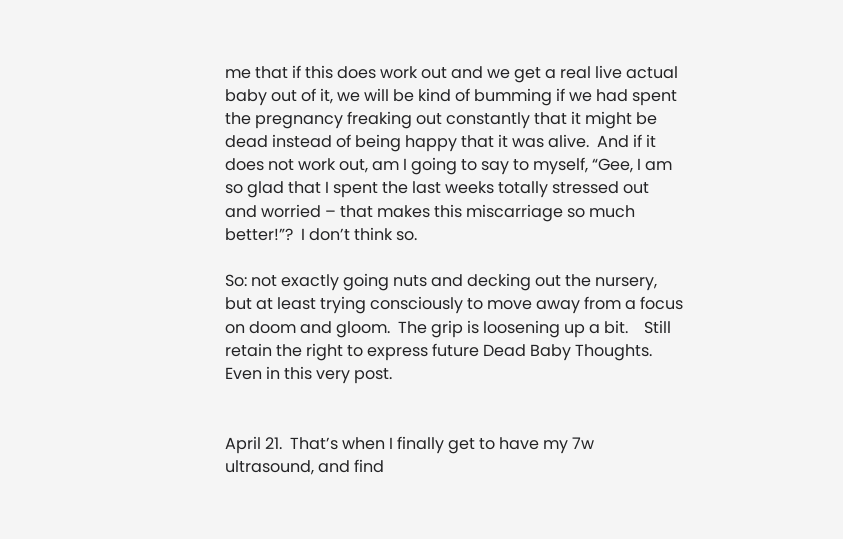me that if this does work out and we get a real live actual baby out of it, we will be kind of bumming if we had spent the pregnancy freaking out constantly that it might be dead instead of being happy that it was alive.  And if it does not work out, am I going to say to myself, “Gee, I am so glad that I spent the last weeks totally stressed out and worried – that makes this miscarriage so much better!”?  I don’t think so.

So: not exactly going nuts and decking out the nursery, but at least trying consciously to move away from a focus on doom and gloom.  The grip is loosening up a bit.    Still retain the right to express future Dead Baby Thoughts.  Even in this very post.


April 21.  That’s when I finally get to have my 7w ultrasound, and find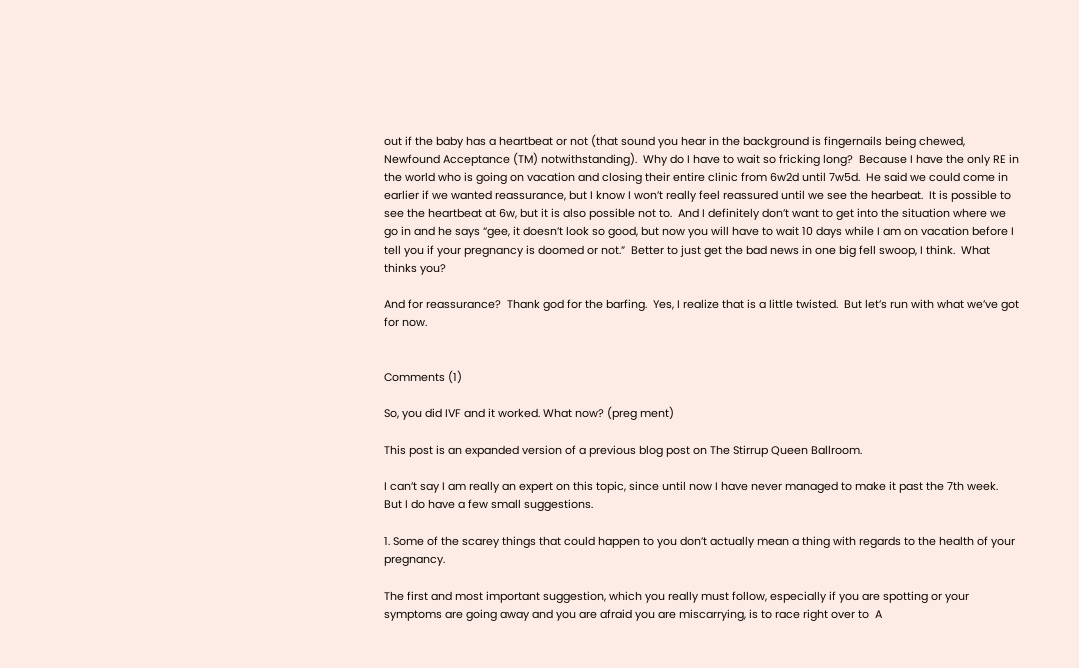out if the baby has a heartbeat or not (that sound you hear in the background is fingernails being chewed, Newfound Acceptance (TM) notwithstanding).  Why do I have to wait so fricking long?  Because I have the only RE in the world who is going on vacation and closing their entire clinic from 6w2d until 7w5d.  He said we could come in earlier if we wanted reassurance, but I know I won’t really feel reassured until we see the hearbeat.  It is possible to see the heartbeat at 6w, but it is also possible not to.  And I definitely don’t want to get into the situation where we go in and he says “gee, it doesn’t look so good, but now you will have to wait 10 days while I am on vacation before I tell you if your pregnancy is doomed or not.”  Better to just get the bad news in one big fell swoop, I think.  What thinks you?

And for reassurance?  Thank god for the barfing.  Yes, I realize that is a little twisted.  But let’s run with what we’ve got for now.


Comments (1)

So, you did IVF and it worked. What now? (preg ment)

This post is an expanded version of a previous blog post on The Stirrup Queen Ballroom.

I can’t say I am really an expert on this topic, since until now I have never managed to make it past the 7th week.  But I do have a few small suggestions.

1. Some of the scarey things that could happen to you don’t actually mean a thing with regards to the health of your pregnancy.

The first and most important suggestion, which you really must follow, especially if you are spotting or your symptoms are going away and you are afraid you are miscarrying, is to race right over to  A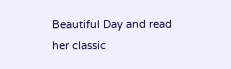Beautiful Day and read her classic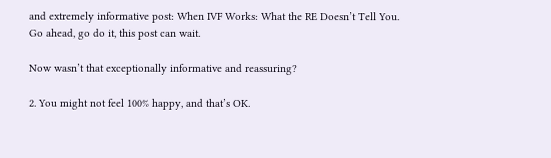and extremely informative post: When IVF Works: What the RE Doesn’t Tell You.  Go ahead, go do it, this post can wait.

Now wasn’t that exceptionally informative and reassuring?

2. You might not feel 100% happy, and that’s OK.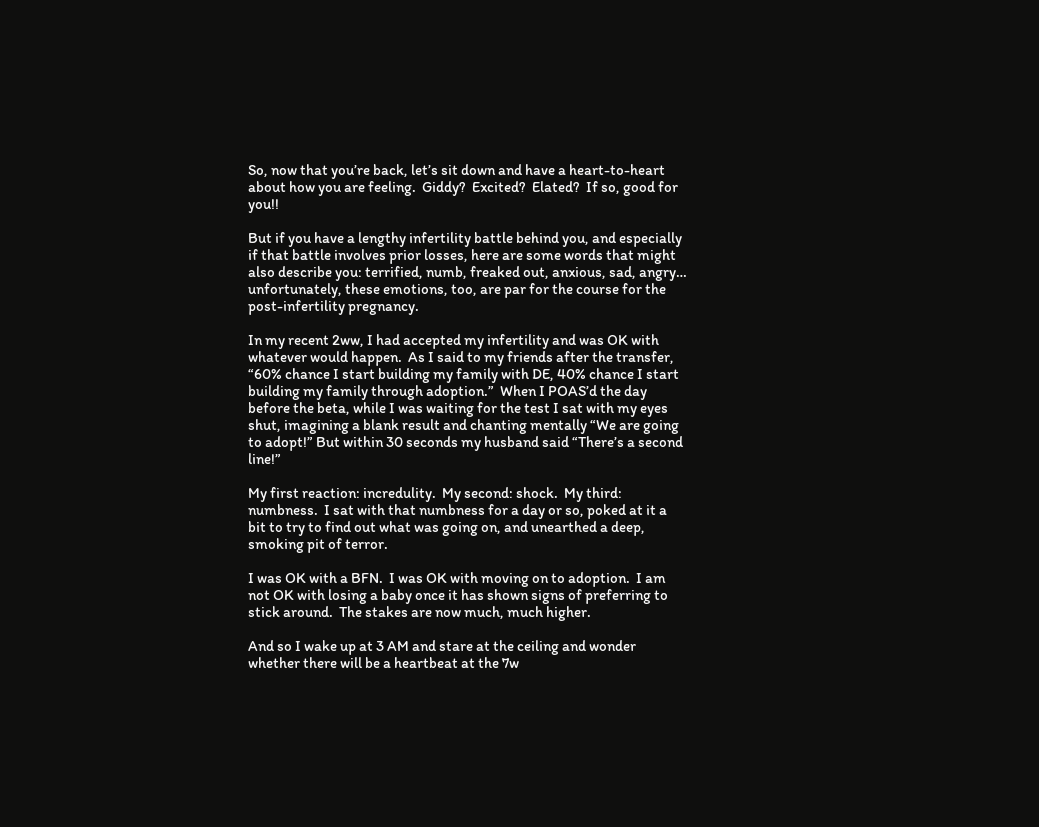So, now that you’re back, let’s sit down and have a heart-to-heart about how you are feeling.  Giddy?  Excited?  Elated?  If so, good for you!!

But if you have a lengthy infertility battle behind you, and especially if that battle involves prior losses, here are some words that might also describe you: terrified, numb, freaked out, anxious, sad, angry… unfortunately, these emotions, too, are par for the course for the post-infertility pregnancy.

In my recent 2ww, I had accepted my infertility and was OK with whatever would happen.  As I said to my friends after the transfer, “60% chance I start building my family with DE, 40% chance I start building my family through adoption.”  When I POAS’d the day before the beta, while I was waiting for the test I sat with my eyes shut, imagining a blank result and chanting mentally “We are going to adopt!” But within 30 seconds my husband said “There’s a second line!”

My first reaction: incredulity.  My second: shock.  My third: numbness.  I sat with that numbness for a day or so, poked at it a bit to try to find out what was going on, and unearthed a deep, smoking pit of terror.

I was OK with a BFN.  I was OK with moving on to adoption.  I am not OK with losing a baby once it has shown signs of preferring to stick around.  The stakes are now much, much higher.

And so I wake up at 3 AM and stare at the ceiling and wonder whether there will be a heartbeat at the 7w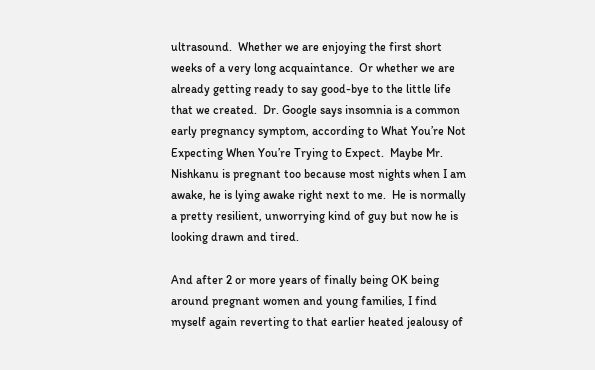ultrasound.  Whether we are enjoying the first short weeks of a very long acquaintance.  Or whether we are already getting ready to say good-bye to the little life that we created.  Dr. Google says insomnia is a common early pregnancy symptom, according to What You’re Not Expecting When You’re Trying to Expect.  Maybe Mr. Nishkanu is pregnant too because most nights when I am awake, he is lying awake right next to me.  He is normally a pretty resilient, unworrying kind of guy but now he is looking drawn and tired.

And after 2 or more years of finally being OK being around pregnant women and young families, I find myself again reverting to that earlier heated jealousy of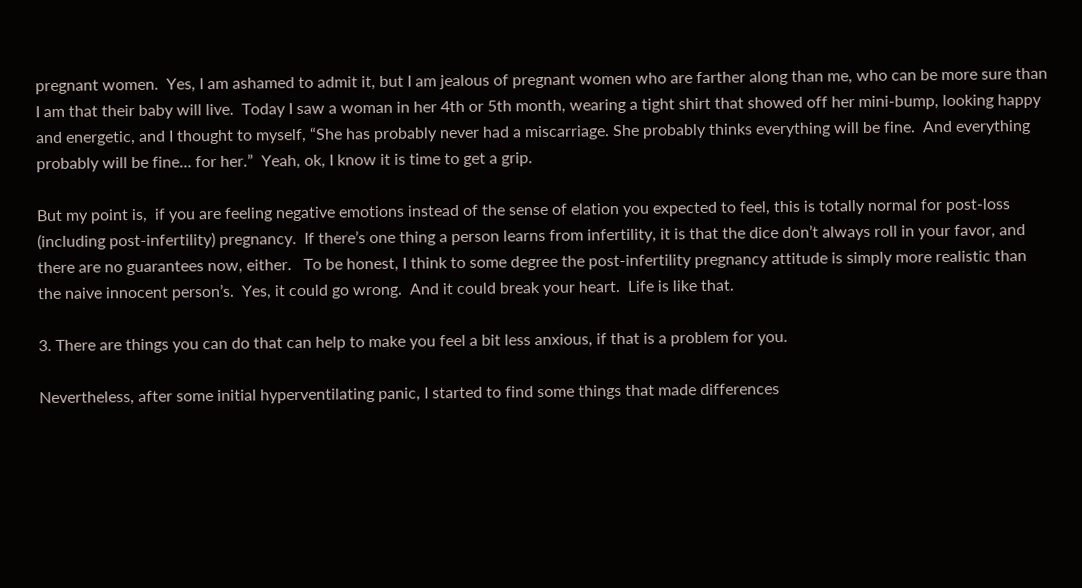pregnant women.  Yes, I am ashamed to admit it, but I am jealous of pregnant women who are farther along than me, who can be more sure than I am that their baby will live.  Today I saw a woman in her 4th or 5th month, wearing a tight shirt that showed off her mini-bump, looking happy and energetic, and I thought to myself, “She has probably never had a miscarriage. She probably thinks everything will be fine.  And everything probably will be fine… for her.”  Yeah, ok, I know it is time to get a grip.

But my point is,  if you are feeling negative emotions instead of the sense of elation you expected to feel, this is totally normal for post-loss (including post-infertility) pregnancy.  If there’s one thing a person learns from infertility, it is that the dice don’t always roll in your favor, and there are no guarantees now, either.   To be honest, I think to some degree the post-infertility pregnancy attitude is simply more realistic than the naive innocent person’s.  Yes, it could go wrong.  And it could break your heart.  Life is like that.

3. There are things you can do that can help to make you feel a bit less anxious, if that is a problem for you.

Nevertheless, after some initial hyperventilating panic, I started to find some things that made differences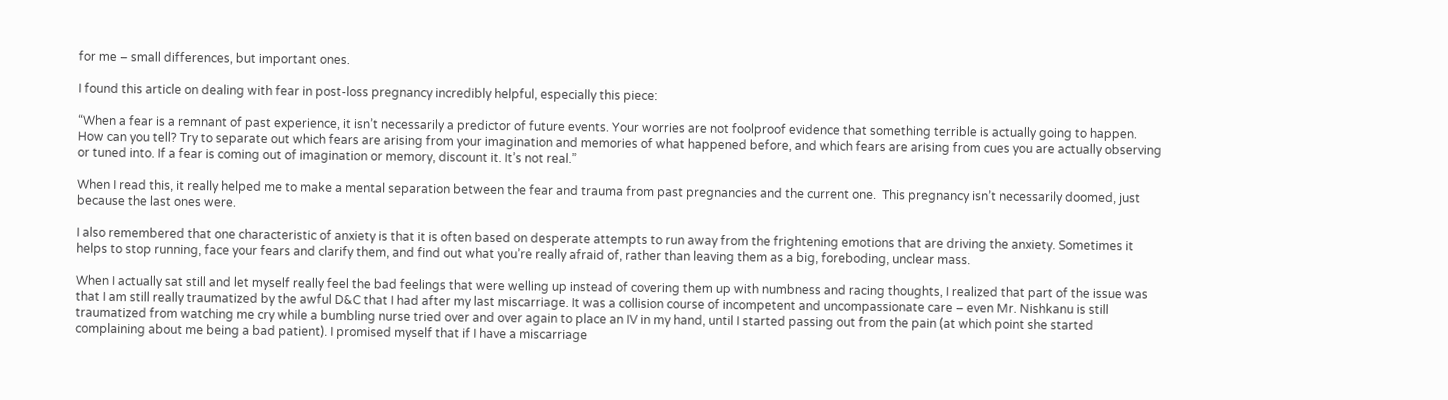for me – small differences, but important ones.

I found this article on dealing with fear in post-loss pregnancy incredibly helpful, especially this piece:

“When a fear is a remnant of past experience, it isn’t necessarily a predictor of future events. Your worries are not foolproof evidence that something terrible is actually going to happen. How can you tell? Try to separate out which fears are arising from your imagination and memories of what happened before, and which fears are arising from cues you are actually observing or tuned into. If a fear is coming out of imagination or memory, discount it. It’s not real.”

When I read this, it really helped me to make a mental separation between the fear and trauma from past pregnancies and the current one.  This pregnancy isn’t necessarily doomed, just because the last ones were.

I also remembered that one characteristic of anxiety is that it is often based on desperate attempts to run away from the frightening emotions that are driving the anxiety. Sometimes it helps to stop running, face your fears and clarify them, and find out what you’re really afraid of, rather than leaving them as a big, foreboding, unclear mass.

When I actually sat still and let myself really feel the bad feelings that were welling up instead of covering them up with numbness and racing thoughts, I realized that part of the issue was that I am still really traumatized by the awful D&C that I had after my last miscarriage. It was a collision course of incompetent and uncompassionate care – even Mr. Nishkanu is still traumatized from watching me cry while a bumbling nurse tried over and over again to place an IV in my hand, until I started passing out from the pain (at which point she started complaining about me being a bad patient). I promised myself that if I have a miscarriage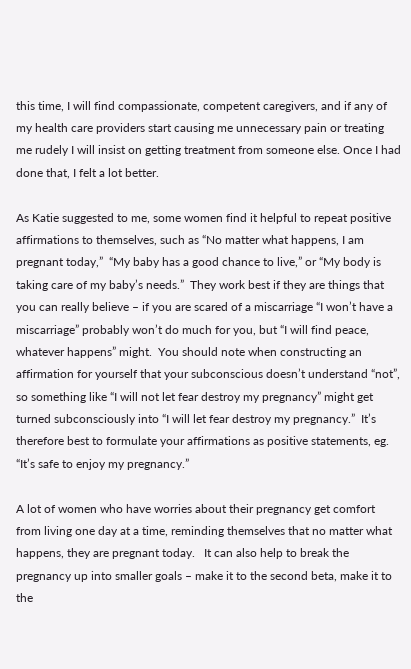this time, I will find compassionate, competent caregivers, and if any of my health care providers start causing me unnecessary pain or treating me rudely I will insist on getting treatment from someone else. Once I had done that, I felt a lot better.

As Katie suggested to me, some women find it helpful to repeat positive  affirmations to themselves, such as “No matter what happens, I am pregnant today,”  “My baby has a good chance to live,” or “My body is taking care of my baby’s needs.”  They work best if they are things that you can really believe – if you are scared of a miscarriage “I won’t have a miscarriage” probably won’t do much for you, but “I will find peace, whatever happens” might.  You should note when constructing an affirmation for yourself that your subconscious doesn’t understand “not”, so something like “I will not let fear destroy my pregnancy” might get turned subconsciously into “I will let fear destroy my pregnancy.”  It’s therefore best to formulate your affirmations as positive statements, eg. “It’s safe to enjoy my pregnancy.”

A lot of women who have worries about their pregnancy get comfort from living one day at a time, reminding themselves that no matter what happens, they are pregnant today.   It can also help to break the pregnancy up into smaller goals – make it to the second beta, make it to the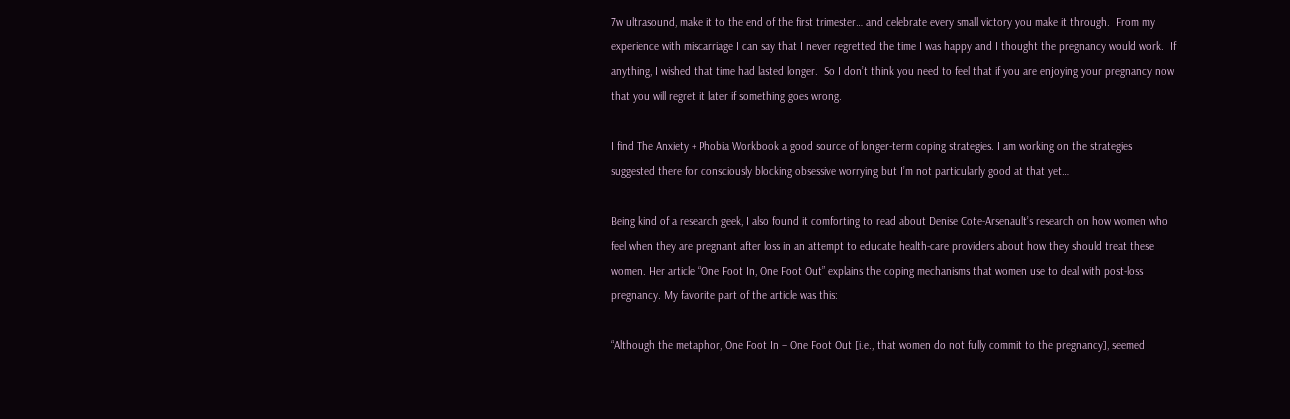7w ultrasound, make it to the end of the first trimester… and celebrate every small victory you make it through.  From my experience with miscarriage I can say that I never regretted the time I was happy and I thought the pregnancy would work.  If anything, I wished that time had lasted longer.  So I don’t think you need to feel that if you are enjoying your pregnancy now that you will regret it later if something goes wrong.

I find The Anxiety + Phobia Workbook a good source of longer-term coping strategies. I am working on the strategies suggested there for consciously blocking obsessive worrying but I’m not particularly good at that yet…

Being kind of a research geek, I also found it comforting to read about Denise Cote-Arsenault’s research on how women who feel when they are pregnant after loss in an attempt to educate health-care providers about how they should treat these women. Her article “One Foot In, One Foot Out” explains the coping mechanisms that women use to deal with post-loss pregnancy. My favorite part of the article was this:

“Although the metaphor, One Foot In – One Foot Out [i.e., that women do not fully commit to the pregnancy], seemed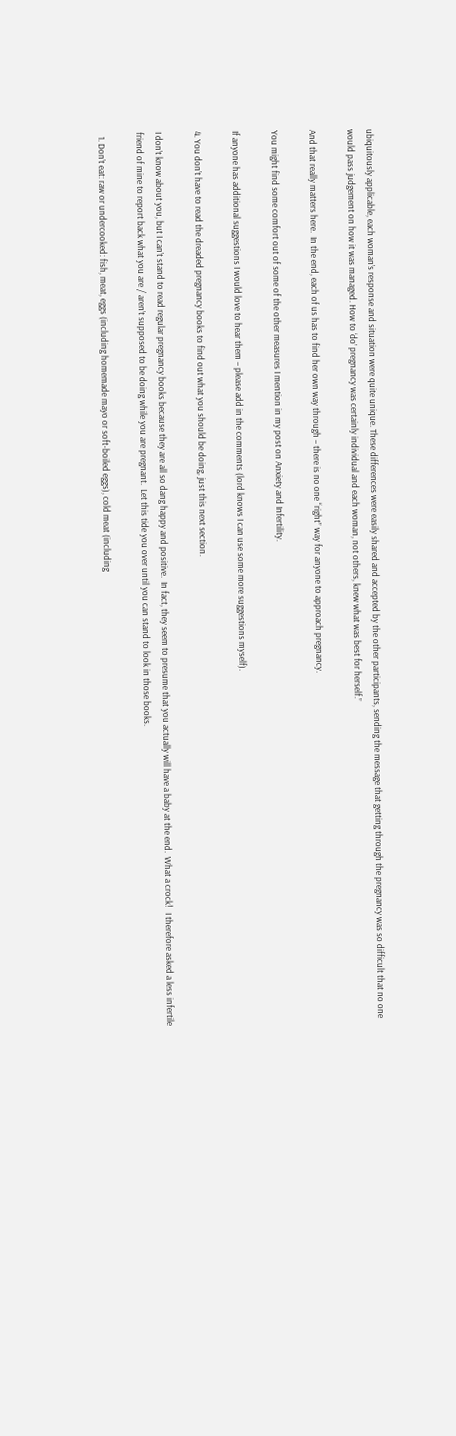ubiquitously applicable, each woman’s response and situation were quite unique. These differences were easily shared and accepted by the other participants, sending the message that getting through the pregnancy was so difficult that no one would pass judgement on how it was managed. How to ‘do’ pregnancy was certainly individual and each woman, not others, knew what was best for herself.”

And that really matters here.  In the end, each of us has to find her own way through – there is no one “right” way for anyone to approach pregnancy.

You might find some comfort out of some of the other measures I mention in my post on Anxiety and Infertility.

If anyone has additional suggestions I would love to hear them – please add in the comments (lord knows I can use some more suggestions myself).

4. You don’t have to read the dreaded pregnancy books to find out what you should be doing, just this next section.

I don’t know about you, but I can’t stand to read regular pregnancy books because they are all so dang happy and positive.  In fact, they seem to presume that you actually will have a baby at the end.  What a crock!   I therefore asked a less infertile friend of mine to report back what you are / aren’t supposed to be doing while you are pregnant.  Let this tide you over until you can stand to look in those books.

  1. Don’t eat: raw or undercooked: fish, meat, eggs (including homemade mayo or soft-boiled eggs), cold meat (including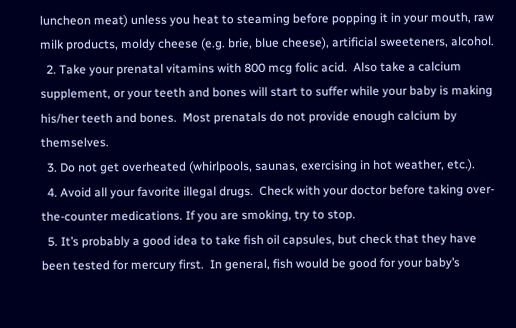luncheon meat) unless you heat to steaming before popping it in your mouth, raw milk products, moldy cheese (e.g. brie, blue cheese), artificial sweeteners, alcohol.
  2. Take your prenatal vitamins with 800 mcg folic acid.  Also take a calcium supplement, or your teeth and bones will start to suffer while your baby is making his/her teeth and bones.  Most prenatals do not provide enough calcium by themselves.
  3. Do not get overheated (whirlpools, saunas, exercising in hot weather, etc.).
  4. Avoid all your favorite illegal drugs.  Check with your doctor before taking over-the-counter medications. If you are smoking, try to stop.
  5. It’s probably a good idea to take fish oil capsules, but check that they have been tested for mercury first.  In general, fish would be good for your baby’s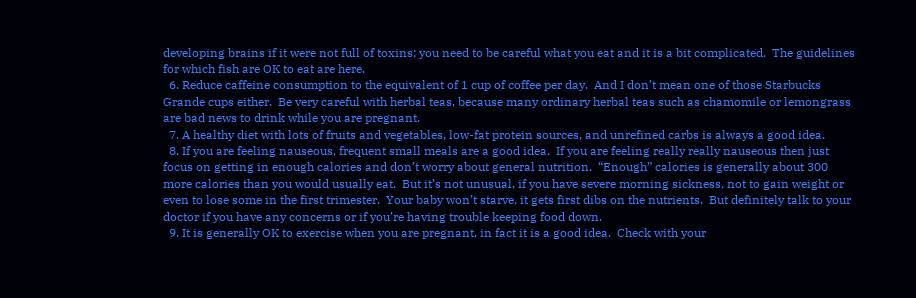developing brains if it were not full of toxins; you need to be careful what you eat and it is a bit complicated.  The guidelines for which fish are OK to eat are here.
  6. Reduce caffeine consumption to the equivalent of 1 cup of coffee per day.  And I don’t mean one of those Starbucks Grande cups either.  Be very careful with herbal teas, because many ordinary herbal teas such as chamomile or lemongrass are bad news to drink while you are pregnant.
  7. A healthy diet with lots of fruits and vegetables, low-fat protein sources, and unrefined carbs is always a good idea.
  8. If you are feeling nauseous, frequent small meals are a good idea.  If you are feeling really really nauseous then just focus on getting in enough calories and don’t worry about general nutrition.  “Enough” calories is generally about 300 more calories than you would usually eat.  But it’s not unusual, if you have severe morning sickness, not to gain weight or even to lose some in the first trimester.  Your baby won’t starve, it gets first dibs on the nutrients.  But definitely talk to your doctor if you have any concerns or if you’re having trouble keeping food down.
  9. It is generally OK to exercise when you are pregnant, in fact it is a good idea.  Check with your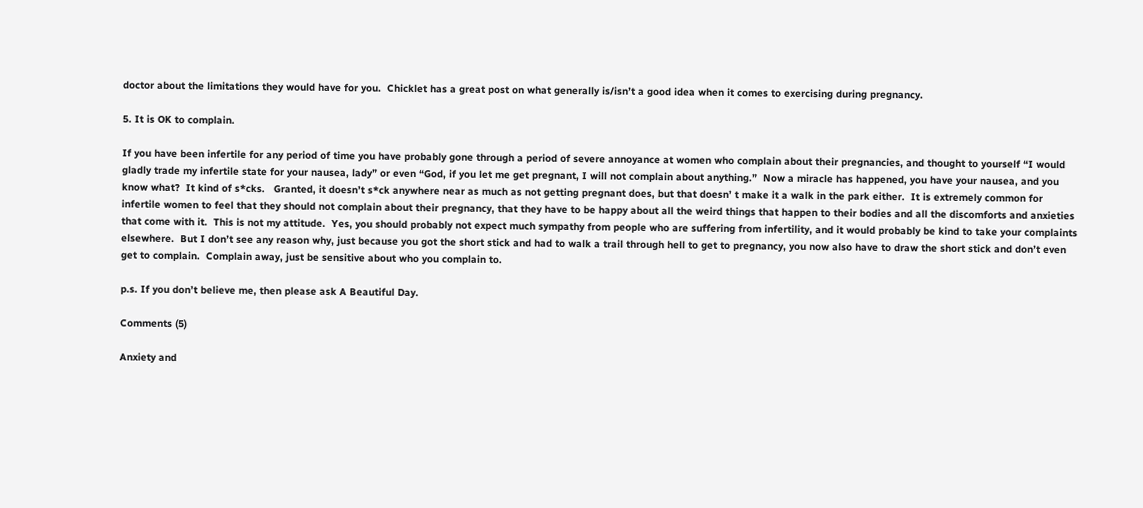doctor about the limitations they would have for you.  Chicklet has a great post on what generally is/isn’t a good idea when it comes to exercising during pregnancy.

5. It is OK to complain.

If you have been infertile for any period of time you have probably gone through a period of severe annoyance at women who complain about their pregnancies, and thought to yourself “I would gladly trade my infertile state for your nausea, lady” or even “God, if you let me get pregnant, I will not complain about anything.”  Now a miracle has happened, you have your nausea, and you know what?  It kind of s*cks.   Granted, it doesn’t s*ck anywhere near as much as not getting pregnant does, but that doesn’ t make it a walk in the park either.  It is extremely common for infertile women to feel that they should not complain about their pregnancy, that they have to be happy about all the weird things that happen to their bodies and all the discomforts and anxieties that come with it.  This is not my attitude.  Yes, you should probably not expect much sympathy from people who are suffering from infertility, and it would probably be kind to take your complaints elsewhere.  But I don’t see any reason why, just because you got the short stick and had to walk a trail through hell to get to pregnancy, you now also have to draw the short stick and don’t even get to complain.  Complain away, just be sensitive about who you complain to.

p.s. If you don’t believe me, then please ask A Beautiful Day.

Comments (5)

Anxiety and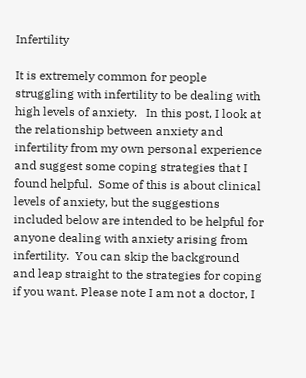Infertility

It is extremely common for people struggling with infertility to be dealing with high levels of anxiety.   In this post, I look at the relationship between anxiety and infertility from my own personal experience and suggest some coping strategies that I found helpful.  Some of this is about clinical levels of anxiety, but the suggestions included below are intended to be helpful for anyone dealing with anxiety arising from infertility.  You can skip the background and leap straight to the strategies for coping if you want. Please note I am not a doctor, I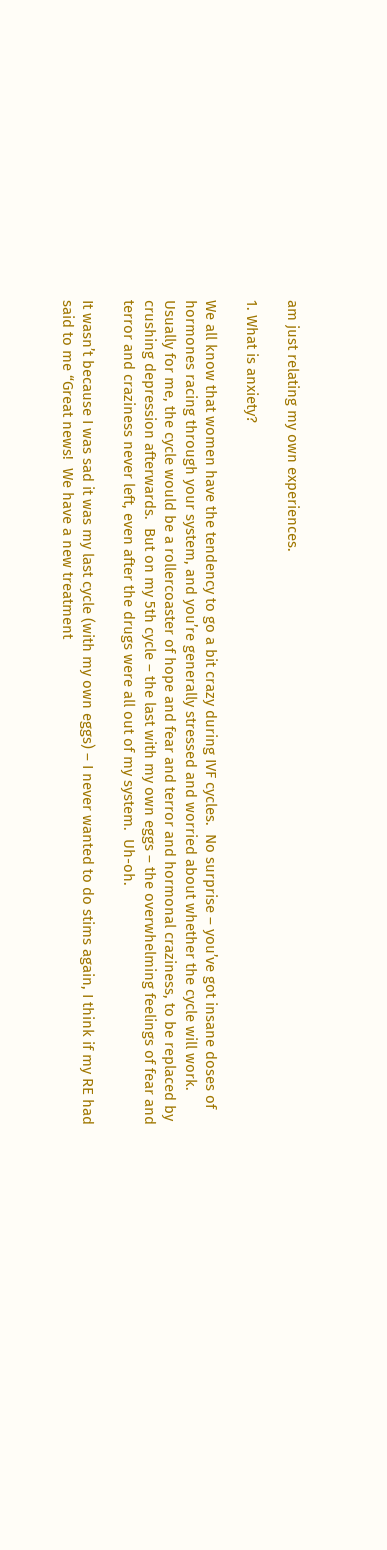am just relating my own experiences.

1. What is anxiety?

We all know that women have the tendency to go a bit crazy during IVF cycles.  No surprise – you’ve got insane doses of hormones racing through your system, and you’re generally stressed and worried about whether the cycle will work.   Usually for me, the cycle would be a rollercoaster of hope and fear and terror and hormonal craziness, to be replaced by crushing depression afterwards.  But on my 5th cycle – the last with my own eggs – the overwhelming feelings of fear and terror and craziness never left, even after the drugs were all out of my system.  Uh-oh.

It wasn’t because I was sad it was my last cycle (with my own eggs) – I never wanted to do stims again, I think if my RE had said to me “Great news!  We have a new treatment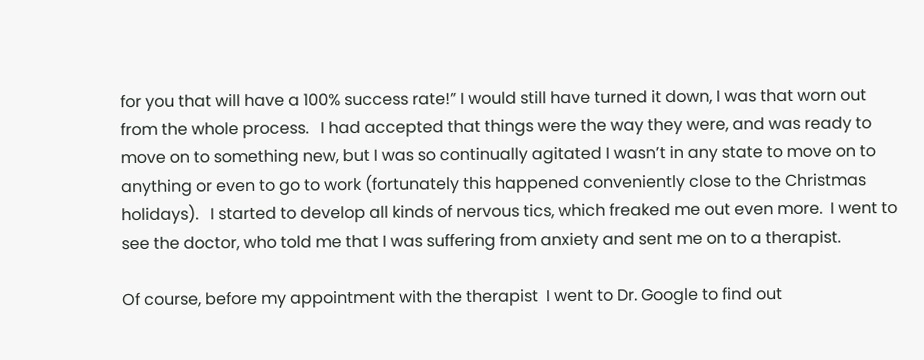for you that will have a 100% success rate!” I would still have turned it down, I was that worn out from the whole process.   I had accepted that things were the way they were, and was ready to move on to something new, but I was so continually agitated I wasn’t in any state to move on to anything or even to go to work (fortunately this happened conveniently close to the Christmas holidays).   I started to develop all kinds of nervous tics, which freaked me out even more.  I went to see the doctor, who told me that I was suffering from anxiety and sent me on to a therapist.

Of course, before my appointment with the therapist  I went to Dr. Google to find out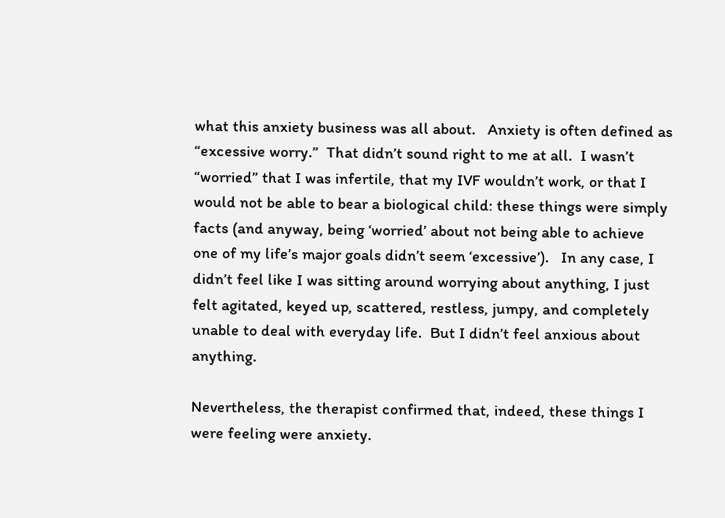what this anxiety business was all about.   Anxiety is often defined as “excessive worry.”  That didn’t sound right to me at all.  I wasn’t “worried” that I was infertile, that my IVF wouldn’t work, or that I would not be able to bear a biological child: these things were simply facts (and anyway, being ‘worried’ about not being able to achieve one of my life’s major goals didn’t seem ‘excessive’).   In any case, I didn’t feel like I was sitting around worrying about anything, I just felt agitated, keyed up, scattered, restless, jumpy, and completely unable to deal with everyday life.  But I didn’t feel anxious about anything.

Nevertheless, the therapist confirmed that, indeed, these things I were feeling were anxiety.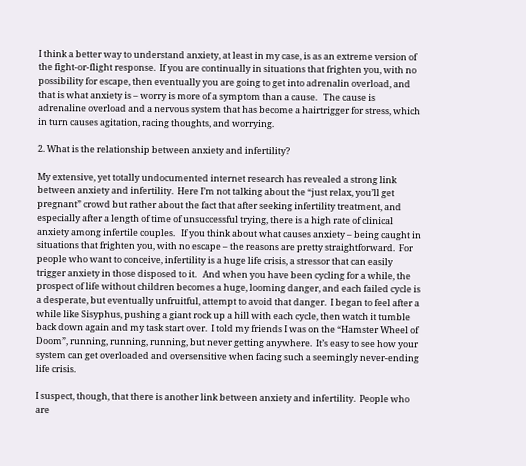I think a better way to understand anxiety, at least in my case, is as an extreme version of the fight-or-flight response.  If you are continually in situations that frighten you, with no possibility for escape, then eventually you are going to get into adrenalin overload, and that is what anxiety is – worry is more of a symptom than a cause.   The cause is adrenaline overload and a nervous system that has become a hairtrigger for stress, which in turn causes agitation, racing thoughts, and worrying.

2. What is the relationship between anxiety and infertility?

My extensive, yet totally undocumented internet research has revealed a strong link between anxiety and infertility.  Here I’m not talking about the “just relax, you’ll get pregnant” crowd but rather about the fact that after seeking infertility treatment, and especially after a length of time of unsuccessful trying, there is a high rate of clinical anxiety among infertile couples.   If you think about what causes anxiety – being caught in situations that frighten you, with no escape – the reasons are pretty straightforward.  For people who want to conceive, infertility is a huge life crisis, a stressor that can easily trigger anxiety in those disposed to it.   And when you have been cycling for a while, the prospect of life without children becomes a huge, looming danger, and each failed cycle is a desperate, but eventually unfruitful, attempt to avoid that danger.  I began to feel after a while like Sisyphus, pushing a giant rock up a hill with each cycle, then watch it tumble back down again and my task start over.  I told my friends I was on the “Hamster Wheel of Doom”, running, running, running, but never getting anywhere.  It’s easy to see how your system can get overloaded and oversensitive when facing such a seemingly never-ending life crisis.

I suspect, though, that there is another link between anxiety and infertility.  People who are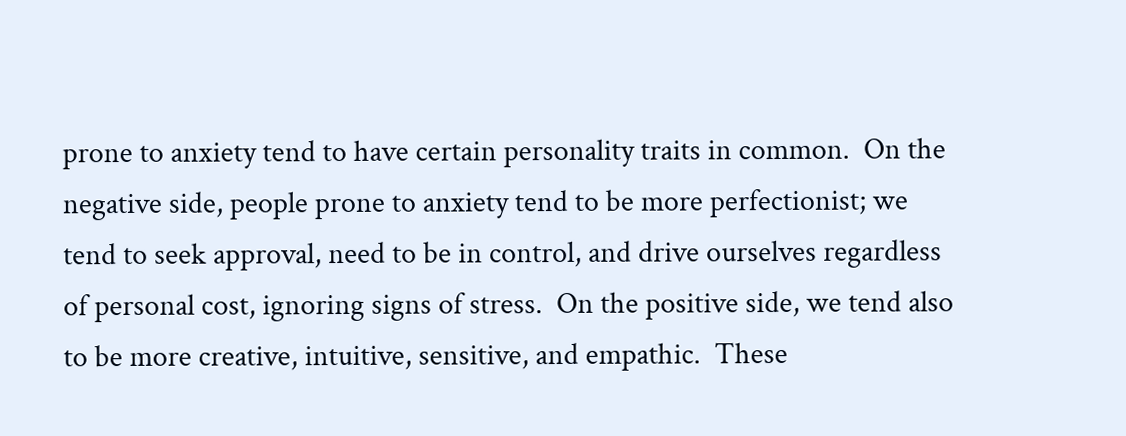prone to anxiety tend to have certain personality traits in common.  On the negative side, people prone to anxiety tend to be more perfectionist; we tend to seek approval, need to be in control, and drive ourselves regardless of personal cost, ignoring signs of stress.  On the positive side, we tend also to be more creative, intuitive, sensitive, and empathic.  These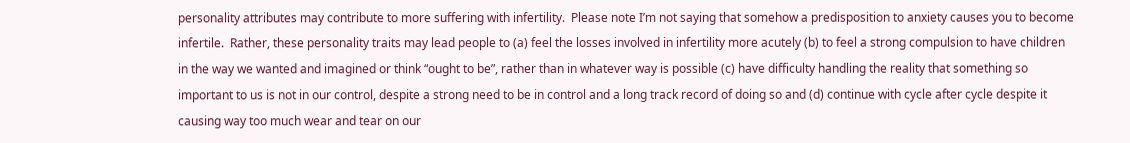personality attributes may contribute to more suffering with infertility.  Please note I’m not saying that somehow a predisposition to anxiety causes you to become infertile.  Rather, these personality traits may lead people to (a) feel the losses involved in infertility more acutely (b) to feel a strong compulsion to have children in the way we wanted and imagined or think “ought to be”, rather than in whatever way is possible (c) have difficulty handling the reality that something so important to us is not in our control, despite a strong need to be in control and a long track record of doing so and (d) continue with cycle after cycle despite it causing way too much wear and tear on our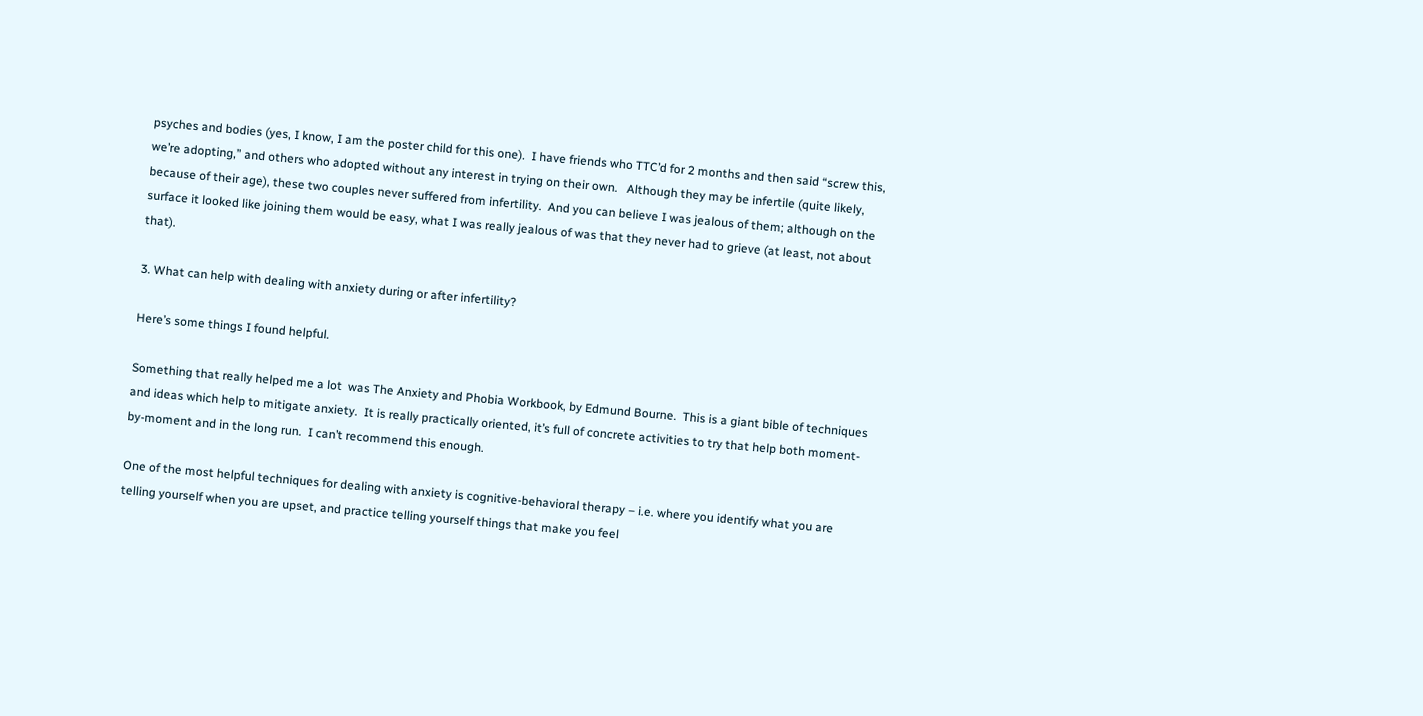psyches and bodies (yes, I know, I am the poster child for this one).  I have friends who TTC’d for 2 months and then said “screw this, we’re adopting,” and others who adopted without any interest in trying on their own.   Although they may be infertile (quite likely, because of their age), these two couples never suffered from infertility.  And you can believe I was jealous of them; although on the surface it looked like joining them would be easy, what I was really jealous of was that they never had to grieve (at least, not about that).

3. What can help with dealing with anxiety during or after infertility?

Here’s some things I found helpful.

Something that really helped me a lot  was The Anxiety and Phobia Workbook, by Edmund Bourne.  This is a giant bible of techniques and ideas which help to mitigate anxiety.  It is really practically oriented, it’s full of concrete activities to try that help both moment-by-moment and in the long run.  I can’t recommend this enough.

One of the most helpful techniques for dealing with anxiety is cognitive-behavioral therapy – i.e. where you identify what you are telling yourself when you are upset, and practice telling yourself things that make you feel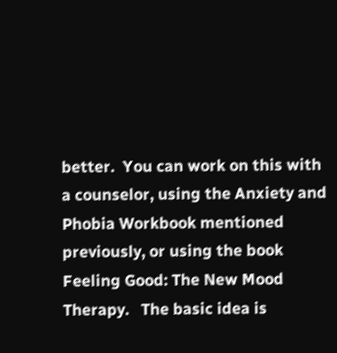better.  You can work on this with a counselor, using the Anxiety and Phobia Workbook mentioned previously, or using the book Feeling Good: The New Mood Therapy.   The basic idea is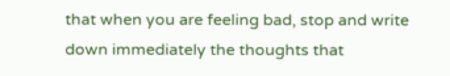that when you are feeling bad, stop and write down immediately the thoughts that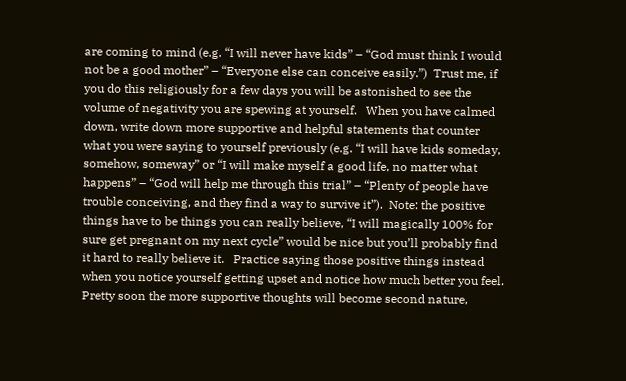are coming to mind (e.g. “I will never have kids” – “God must think I would not be a good mother” – “Everyone else can conceive easily.”)  Trust me, if you do this religiously for a few days you will be astonished to see the volume of negativity you are spewing at yourself.   When you have calmed down, write down more supportive and helpful statements that counter what you were saying to yourself previously (e.g. “I will have kids someday, somehow, someway” or “I will make myself a good life, no matter what happens” – “God will help me through this trial” – “Plenty of people have trouble conceiving, and they find a way to survive it”).  Note: the positive things have to be things you can really believe, “I will magically 100% for sure get pregnant on my next cycle” would be nice but you’ll probably find it hard to really believe it.   Practice saying those positive things instead when you notice yourself getting upset and notice how much better you feel.  Pretty soon the more supportive thoughts will become second nature,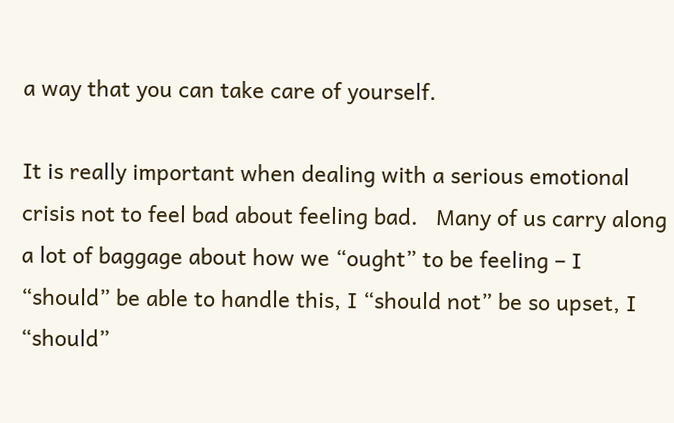a way that you can take care of yourself.

It is really important when dealing with a serious emotional crisis not to feel bad about feeling bad.   Many of us carry along a lot of baggage about how we “ought” to be feeling – I “should” be able to handle this, I “should not” be so upset, I “should”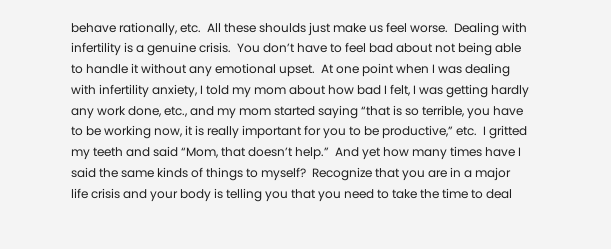behave rationally, etc.  All these shoulds just make us feel worse.  Dealing with infertility is a genuine crisis.  You don’t have to feel bad about not being able to handle it without any emotional upset.  At one point when I was dealing with infertility anxiety, I told my mom about how bad I felt, I was getting hardly any work done, etc., and my mom started saying “that is so terrible, you have to be working now, it is really important for you to be productive,” etc.  I gritted my teeth and said “Mom, that doesn’t help.”  And yet how many times have I said the same kinds of things to myself?  Recognize that you are in a major life crisis and your body is telling you that you need to take the time to deal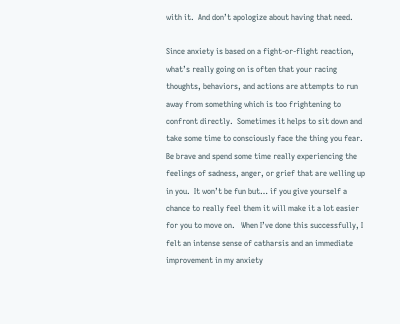with it.  And don’t apologize about having that need.

Since anxiety is based on a fight-or-flight reaction, what’s really going on is often that your racing thoughts, behaviors, and actions are attempts to run away from something which is too frightening to confront directly.  Sometimes it helps to sit down and take some time to consciously face the thing you fear.   Be brave and spend some time really experiencing the feelings of sadness, anger, or grief that are welling up in you.  It won’t be fun but… if you give yourself a chance to really feel them it will make it a lot easier for you to move on.   When I’ve done this successfully, I felt an intense sense of catharsis and an immediate improvement in my anxiety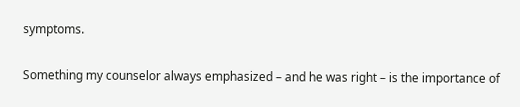symptoms.

Something my counselor always emphasized – and he was right – is the importance of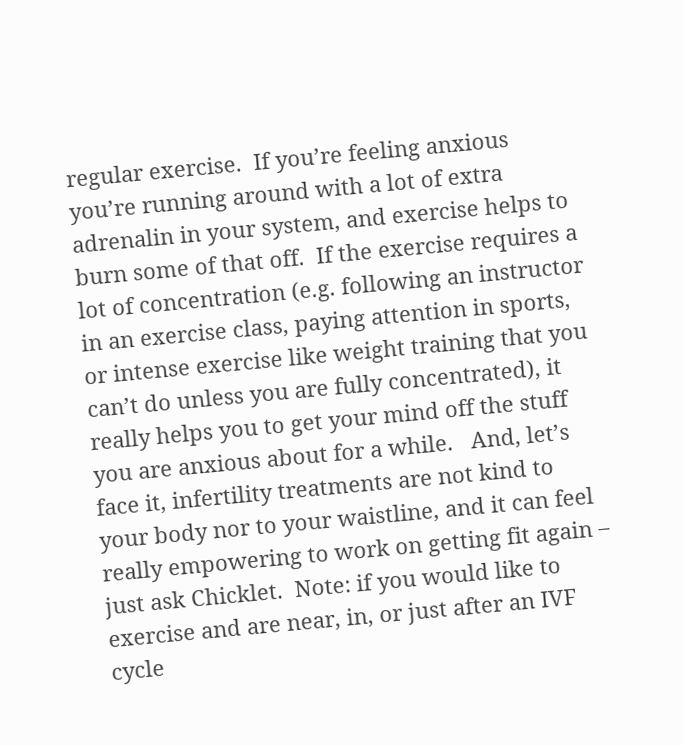regular exercise.  If you’re feeling anxious you’re running around with a lot of extra adrenalin in your system, and exercise helps to burn some of that off.  If the exercise requires a lot of concentration (e.g. following an instructor in an exercise class, paying attention in sports, or intense exercise like weight training that you can’t do unless you are fully concentrated), it really helps you to get your mind off the stuff you are anxious about for a while.   And, let’s face it, infertility treatments are not kind to your body nor to your waistline, and it can feel really empowering to work on getting fit again – just ask Chicklet.  Note: if you would like to exercise and are near, in, or just after an IVF cycle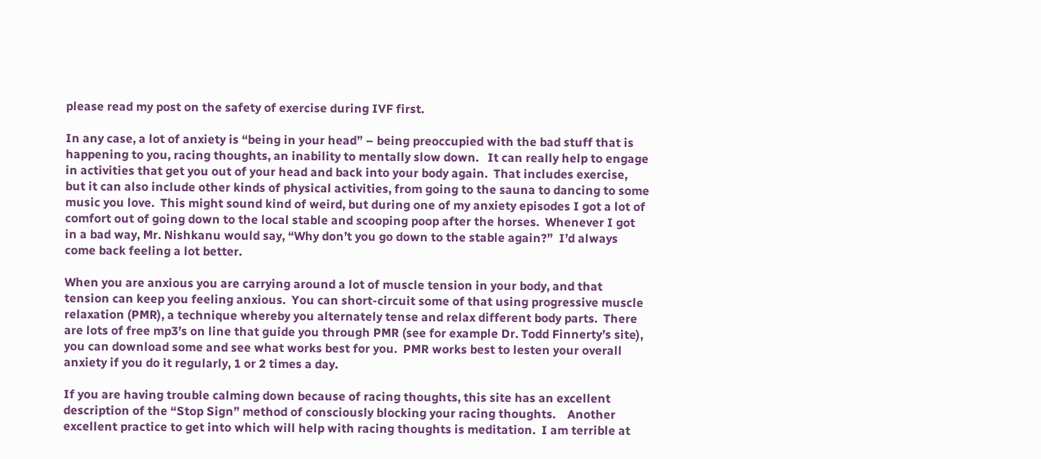please read my post on the safety of exercise during IVF first.

In any case, a lot of anxiety is “being in your head” – being preoccupied with the bad stuff that is happening to you, racing thoughts, an inability to mentally slow down.   It can really help to engage in activities that get you out of your head and back into your body again.  That includes exercise, but it can also include other kinds of physical activities, from going to the sauna to dancing to some music you love.  This might sound kind of weird, but during one of my anxiety episodes I got a lot of comfort out of going down to the local stable and scooping poop after the horses.  Whenever I got in a bad way, Mr. Nishkanu would say, “Why don’t you go down to the stable again?”  I’d always come back feeling a lot better.

When you are anxious you are carrying around a lot of muscle tension in your body, and that tension can keep you feeling anxious.  You can short-circuit some of that using progressive muscle relaxation (PMR), a technique whereby you alternately tense and relax different body parts.  There are lots of free mp3’s on line that guide you through PMR (see for example Dr. Todd Finnerty’s site), you can download some and see what works best for you.  PMR works best to lesten your overall anxiety if you do it regularly, 1 or 2 times a day.

If you are having trouble calming down because of racing thoughts, this site has an excellent description of the “Stop Sign” method of consciously blocking your racing thoughts.    Another excellent practice to get into which will help with racing thoughts is meditation.  I am terrible at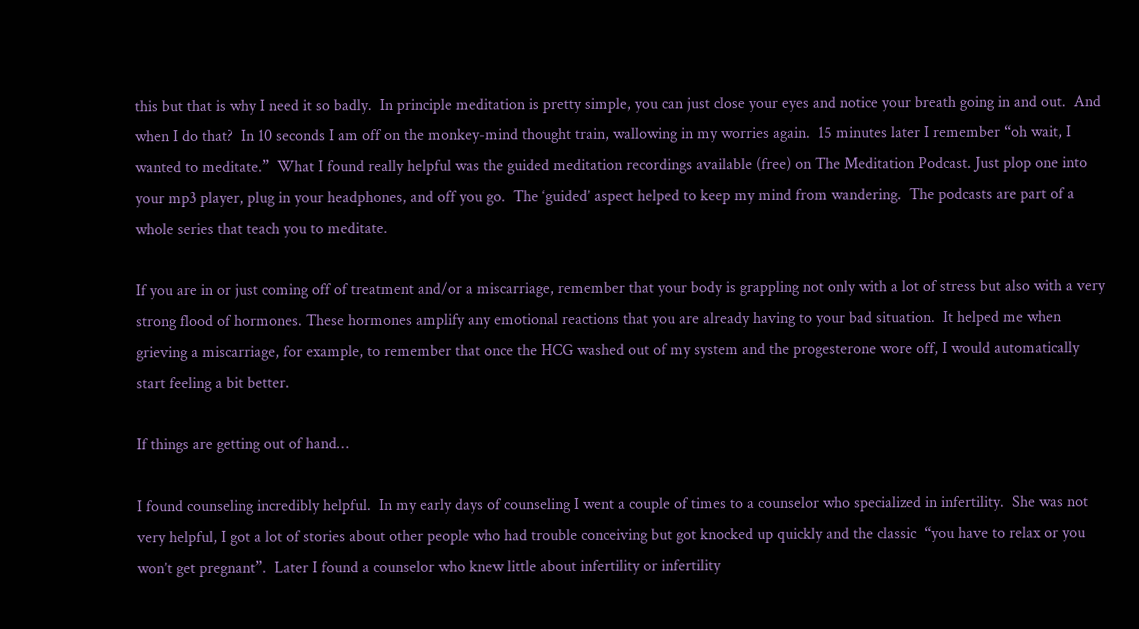this but that is why I need it so badly.  In principle meditation is pretty simple, you can just close your eyes and notice your breath going in and out.  And when I do that?  In 10 seconds I am off on the monkey-mind thought train, wallowing in my worries again.  15 minutes later I remember “oh wait, I wanted to meditate.”  What I found really helpful was the guided meditation recordings available (free) on The Meditation Podcast. Just plop one into your mp3 player, plug in your headphones, and off you go.  The ‘guided’ aspect helped to keep my mind from wandering.  The podcasts are part of a whole series that teach you to meditate.

If you are in or just coming off of treatment and/or a miscarriage, remember that your body is grappling not only with a lot of stress but also with a very strong flood of hormones. These hormones amplify any emotional reactions that you are already having to your bad situation.  It helped me when grieving a miscarriage, for example, to remember that once the HCG washed out of my system and the progesterone wore off, I would automatically start feeling a bit better.

If things are getting out of hand…

I found counseling incredibly helpful.  In my early days of counseling I went a couple of times to a counselor who specialized in infertility.  She was not very helpful, I got a lot of stories about other people who had trouble conceiving but got knocked up quickly and the classic  “you have to relax or you won’t get pregnant”.  Later I found a counselor who knew little about infertility or infertility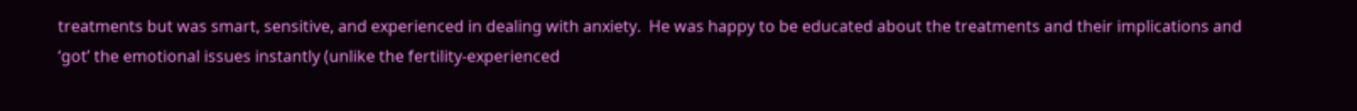treatments but was smart, sensitive, and experienced in dealing with anxiety.  He was happy to be educated about the treatments and their implications and ‘got’ the emotional issues instantly (unlike the fertility-experienced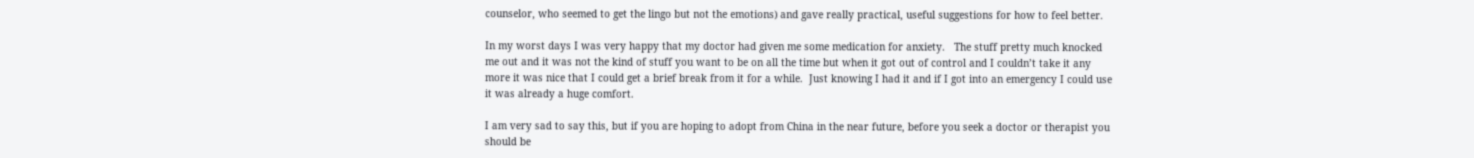counselor, who seemed to get the lingo but not the emotions) and gave really practical, useful suggestions for how to feel better.

In my worst days I was very happy that my doctor had given me some medication for anxiety.   The stuff pretty much knocked me out and it was not the kind of stuff you want to be on all the time but when it got out of control and I couldn’t take it any more it was nice that I could get a brief break from it for a while.  Just knowing I had it and if I got into an emergency I could use it was already a huge comfort.

I am very sad to say this, but if you are hoping to adopt from China in the near future, before you seek a doctor or therapist you should be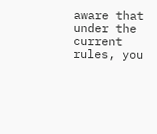aware that under the current rules, you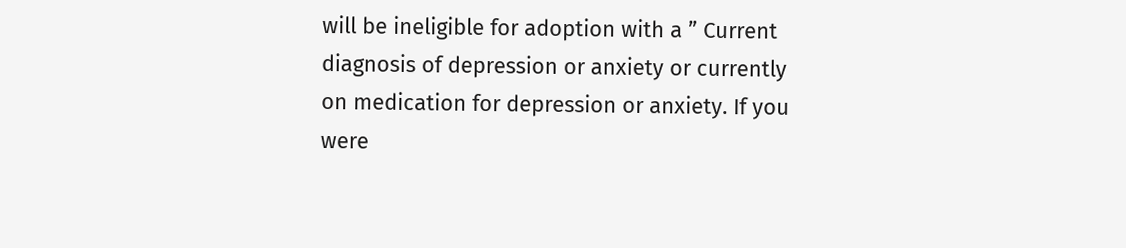will be ineligible for adoption with a ” Current diagnosis of depression or anxiety or currently on medication for depression or anxiety. If you were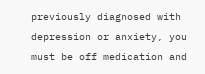previously diagnosed with depression or anxiety, you must be off medication and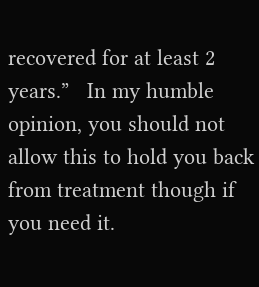recovered for at least 2 years.”   In my humble opinion, you should not allow this to hold you back from treatment though if you need it.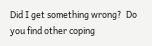Did I get something wrong?  Do you find other coping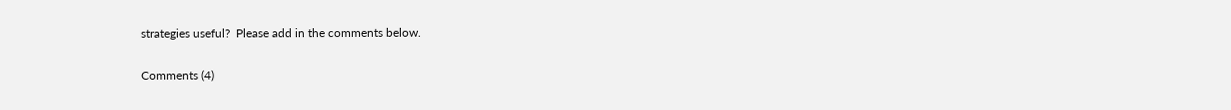strategies useful?  Please add in the comments below.

Comments (4)